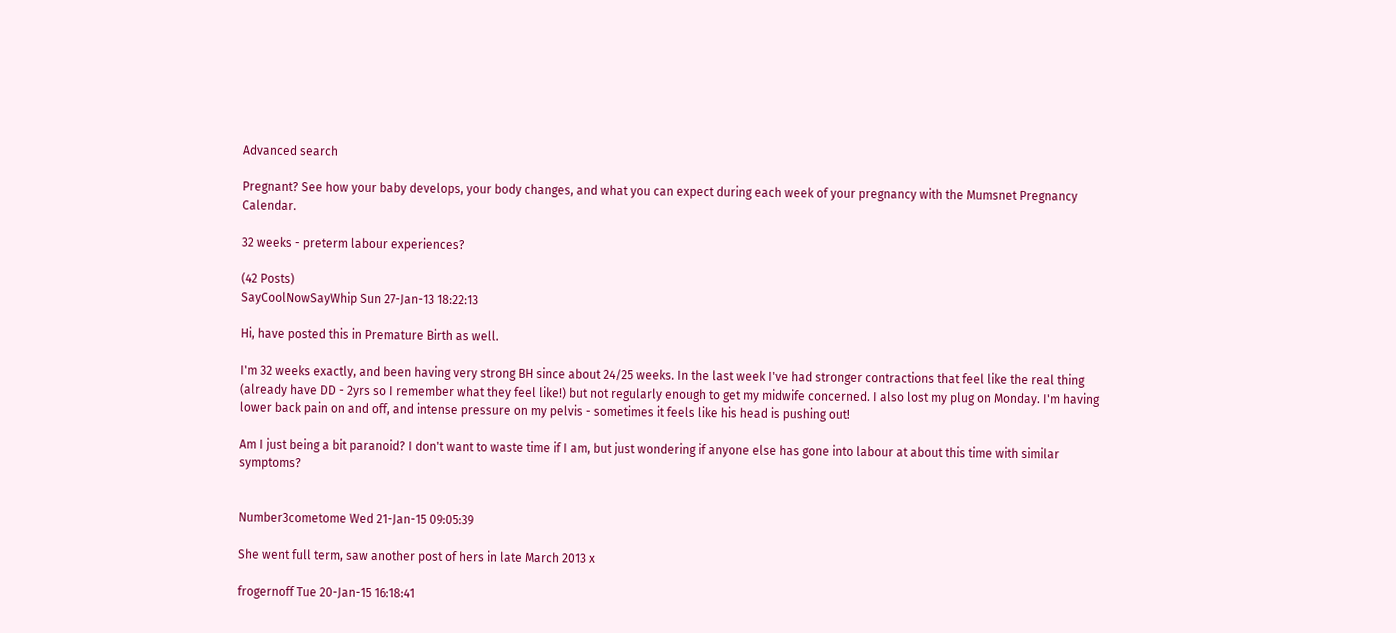Advanced search

Pregnant? See how your baby develops, your body changes, and what you can expect during each week of your pregnancy with the Mumsnet Pregnancy Calendar.

32 weeks - preterm labour experiences?

(42 Posts)
SayCoolNowSayWhip Sun 27-Jan-13 18:22:13

Hi, have posted this in Premature Birth as well.

I'm 32 weeks exactly, and been having very strong BH since about 24/25 weeks. In the last week I've had stronger contractions that feel like the real thing (already have DD - 2yrs so I remember what they feel like!) but not regularly enough to get my midwife concerned. I also lost my plug on Monday. I'm having lower back pain on and off, and intense pressure on my pelvis - sometimes it feels like his head is pushing out!

Am I just being a bit paranoid? I don't want to waste time if I am, but just wondering if anyone else has gone into labour at about this time with similar symptoms?


Number3cometome Wed 21-Jan-15 09:05:39

She went full term, saw another post of hers in late March 2013 x

frogernoff Tue 20-Jan-15 16:18:41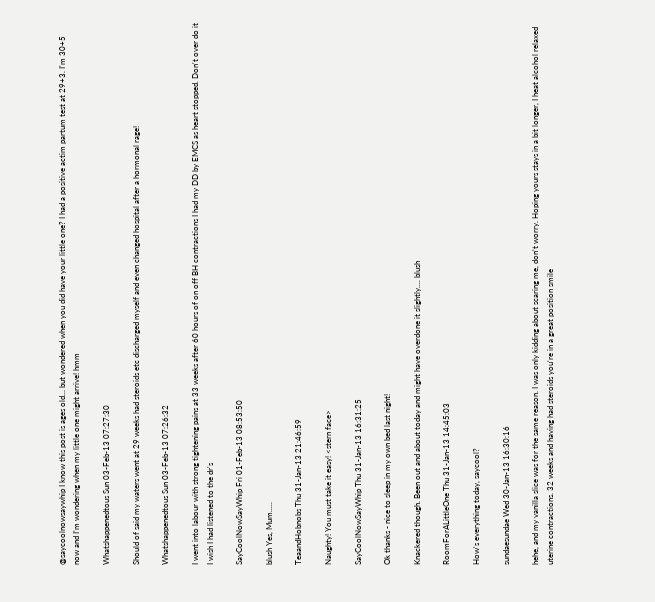@saycoolnowsaywhip I know this post is ages old... but wondered when you did have your little one? I had a positive actim partum test at 29+3. I'm 30+5 now and I'm wondering when my little one might arrive! hmm

Whatshappenedtous Sun 03-Feb-13 07:27:30

Should of said my waters went at 29 weeks had steroids etc discharged myself and even changed hospital after a hormonal rage!

Whatshappenedtous Sun 03-Feb-13 07:26:32

I went into labour with strong tightening pains at 33 weeks after 60 hours of on off BH contractions I had my DD by EMCS as heart stopped. Don't over do it I wish I had listened to the dr's

SayCoolNowSayWhip Fri 01-Feb-13 08:53:50

blush Yes, Mum.....

TeaandHobnobs Thu 31-Jan-13 21:46:59

Naughty! You must take it easy! <stern face>

SayCoolNowSayWhip Thu 31-Jan-13 16:31:25

Ok thanks - nice to sleep in my own bed last night!

Knackered though. Been out and about today and might have overdone it slightly.... blush

RoomForALittleOne Thu 31-Jan-13 14:45:03

How's everything today, saycool?

sundaesundae Wed 30-Jan-13 16:30:16

hehe, and my vanilla slice was for the same reason. I was only kidding about scaring me, don't worry. Hoping yours stays in a bit longer, I heat alcohol relaxed uterine contractions. 32 weeks and having had steroids you're in a great position smile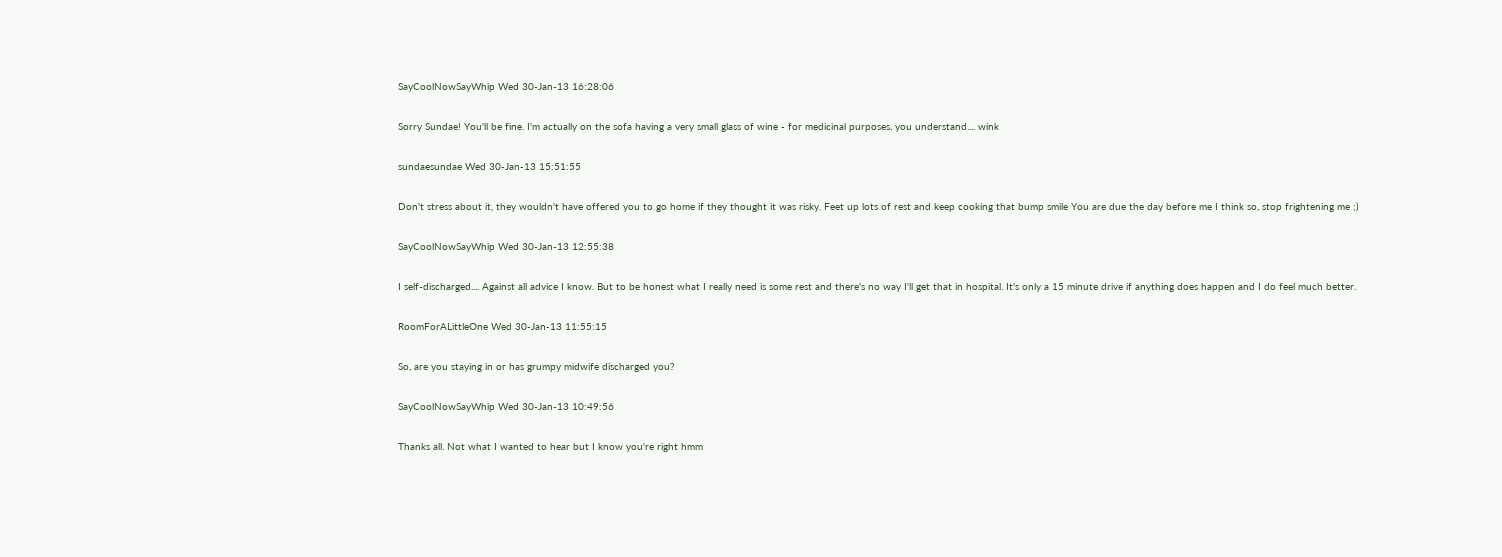SayCoolNowSayWhip Wed 30-Jan-13 16:28:06

Sorry Sundae! You'll be fine. I'm actually on the sofa having a very small glass of wine - for medicinal purposes, you understand.... wink

sundaesundae Wed 30-Jan-13 15:51:55

Don't stress about it, they wouldn't have offered you to go home if they thought it was risky. Feet up lots of rest and keep cooking that bump smile You are due the day before me I think so, stop frightening me ;)

SayCoolNowSayWhip Wed 30-Jan-13 12:55:38

I self-discharged.... Against all advice I know. But to be honest what I really need is some rest and there's no way I'll get that in hospital. It's only a 15 minute drive if anything does happen and I do feel much better.

RoomForALittleOne Wed 30-Jan-13 11:55:15

So, are you staying in or has grumpy midwife discharged you?

SayCoolNowSayWhip Wed 30-Jan-13 10:49:56

Thanks all. Not what I wanted to hear but I know you're right hmm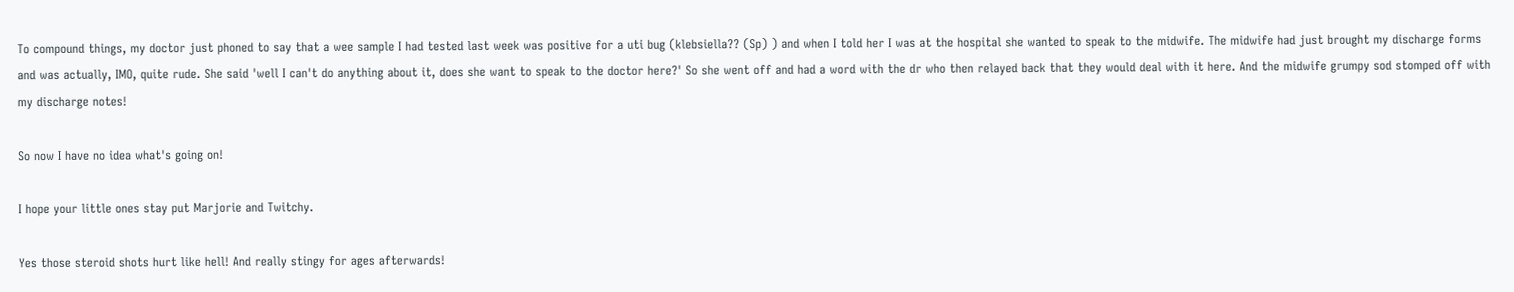To compound things, my doctor just phoned to say that a wee sample I had tested last week was positive for a uti bug (klebsiella?? (Sp) ) and when I told her I was at the hospital she wanted to speak to the midwife. The midwife had just brought my discharge forms and was actually, IMO, quite rude. She said 'well I can't do anything about it, does she want to speak to the doctor here?' So she went off and had a word with the dr who then relayed back that they would deal with it here. And the midwife grumpy sod stomped off with my discharge notes!

So now I have no idea what's going on!

I hope your little ones stay put Marjorie and Twitchy.

Yes those steroid shots hurt like hell! And really stingy for ages afterwards!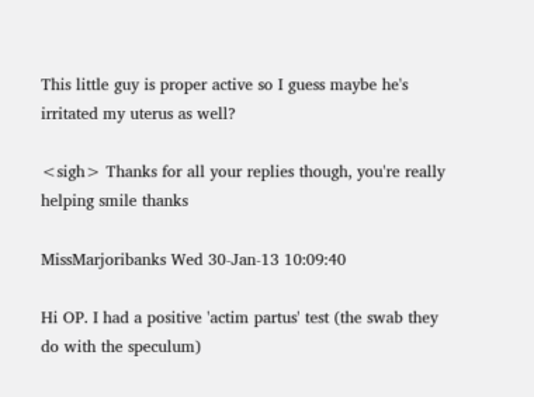This little guy is proper active so I guess maybe he's irritated my uterus as well?

<sigh> Thanks for all your replies though, you're really helping smile thanks

MissMarjoribanks Wed 30-Jan-13 10:09:40

Hi OP. I had a positive 'actim partus' test (the swab they do with the speculum)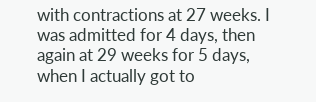with contractions at 27 weeks. I was admitted for 4 days, then again at 29 weeks for 5 days, when I actually got to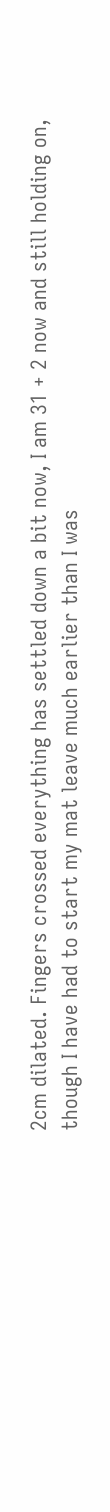2cm dilated. Fingers crossed everything has settled down a bit now, I am 31 + 2 now and still holding on, though I have had to start my mat leave much earlier than I was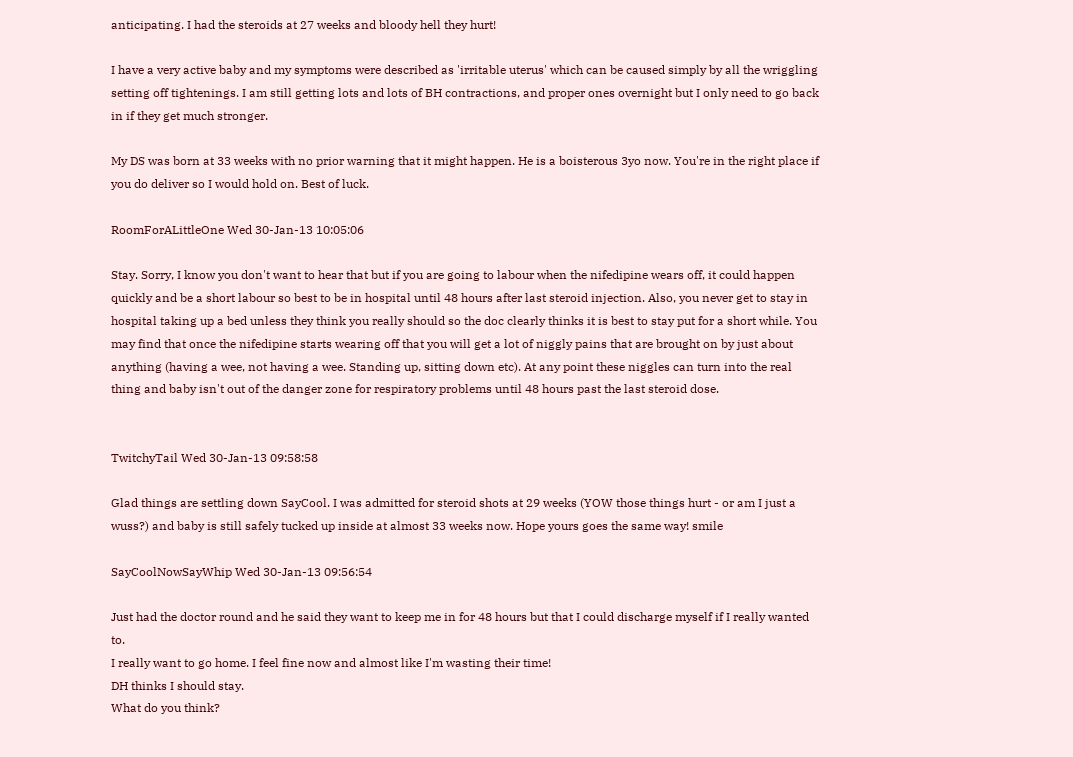anticipating. I had the steroids at 27 weeks and bloody hell they hurt!

I have a very active baby and my symptoms were described as 'irritable uterus' which can be caused simply by all the wriggling setting off tightenings. I am still getting lots and lots of BH contractions, and proper ones overnight but I only need to go back in if they get much stronger.

My DS was born at 33 weeks with no prior warning that it might happen. He is a boisterous 3yo now. You're in the right place if you do deliver so I would hold on. Best of luck.

RoomForALittleOne Wed 30-Jan-13 10:05:06

Stay. Sorry, I know you don't want to hear that but if you are going to labour when the nifedipine wears off, it could happen quickly and be a short labour so best to be in hospital until 48 hours after last steroid injection. Also, you never get to stay in hospital taking up a bed unless they think you really should so the doc clearly thinks it is best to stay put for a short while. You may find that once the nifedipine starts wearing off that you will get a lot of niggly pains that are brought on by just about anything (having a wee, not having a wee. Standing up, sitting down etc). At any point these niggles can turn into the real thing and baby isn't out of the danger zone for respiratory problems until 48 hours past the last steroid dose.


TwitchyTail Wed 30-Jan-13 09:58:58

Glad things are settling down SayCool. I was admitted for steroid shots at 29 weeks (YOW those things hurt - or am I just a wuss?) and baby is still safely tucked up inside at almost 33 weeks now. Hope yours goes the same way! smile

SayCoolNowSayWhip Wed 30-Jan-13 09:56:54

Just had the doctor round and he said they want to keep me in for 48 hours but that I could discharge myself if I really wanted to.
I really want to go home. I feel fine now and almost like I'm wasting their time!
DH thinks I should stay.
What do you think?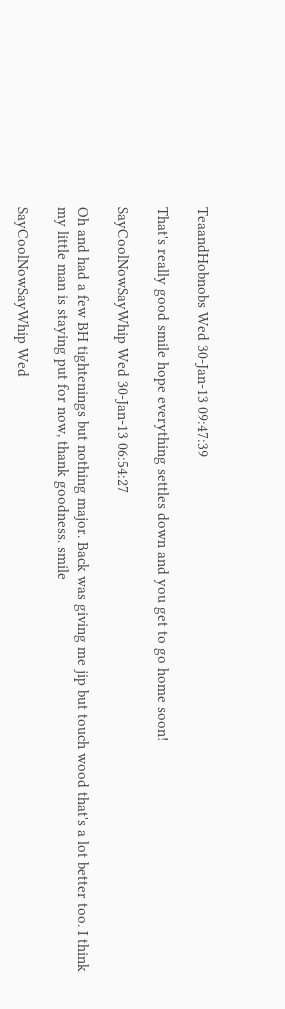TeaandHobnobs Wed 30-Jan-13 09:47:39

That's really good smile hope everything settles down and you get to go home soon!

SayCoolNowSayWhip Wed 30-Jan-13 06:54:27

Oh and had a few BH tightenings but nothing major. Back was giving me jip but touch wood that's a lot better too. I think my little man is staying put for now, thank goodness. smile

SayCoolNowSayWhip Wed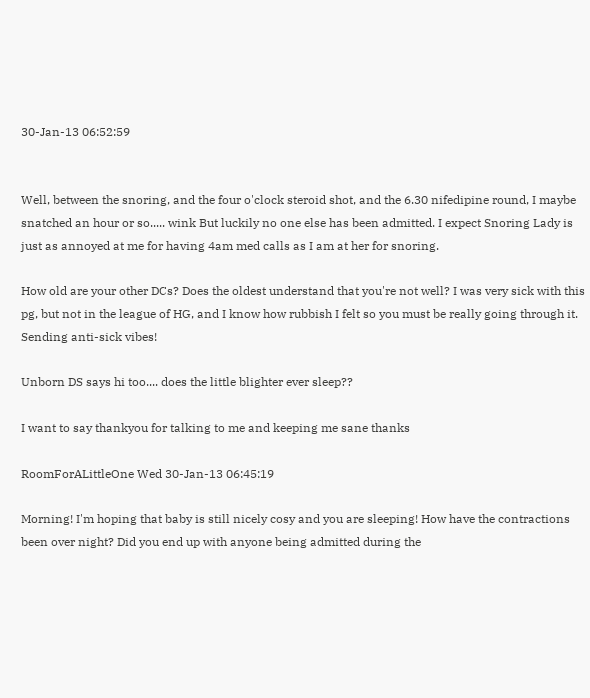30-Jan-13 06:52:59


Well, between the snoring, and the four o'clock steroid shot, and the 6.30 nifedipine round, I maybe snatched an hour or so..... wink But luckily no one else has been admitted. I expect Snoring Lady is just as annoyed at me for having 4am med calls as I am at her for snoring.

How old are your other DCs? Does the oldest understand that you're not well? I was very sick with this pg, but not in the league of HG, and I know how rubbish I felt so you must be really going through it. Sending anti-sick vibes!

Unborn DS says hi too.... does the little blighter ever sleep??

I want to say thankyou for talking to me and keeping me sane thanks

RoomForALittleOne Wed 30-Jan-13 06:45:19

Morning! I'm hoping that baby is still nicely cosy and you are sleeping! How have the contractions been over night? Did you end up with anyone being admitted during the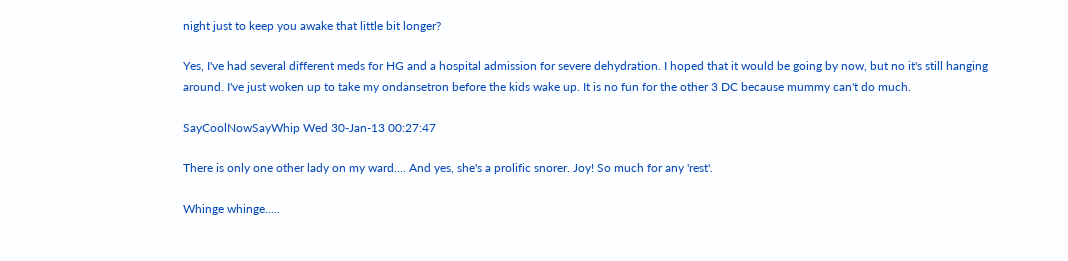night just to keep you awake that little bit longer?

Yes, I've had several different meds for HG and a hospital admission for severe dehydration. I hoped that it would be going by now, but no it's still hanging around. I've just woken up to take my ondansetron before the kids wake up. It is no fun for the other 3 DC because mummy can't do much.

SayCoolNowSayWhip Wed 30-Jan-13 00:27:47

There is only one other lady on my ward.... And yes, she's a prolific snorer. Joy! So much for any 'rest'.

Whinge whinge.....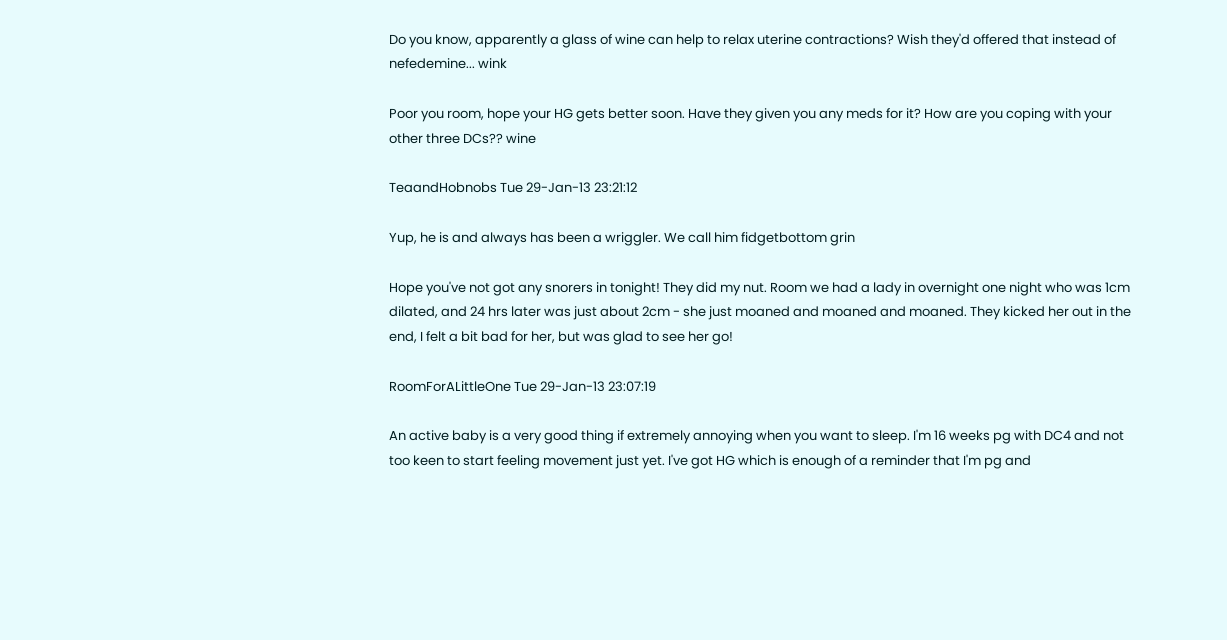Do you know, apparently a glass of wine can help to relax uterine contractions? Wish they'd offered that instead of nefedemine... wink

Poor you room, hope your HG gets better soon. Have they given you any meds for it? How are you coping with your other three DCs?? wine

TeaandHobnobs Tue 29-Jan-13 23:21:12

Yup, he is and always has been a wriggler. We call him fidgetbottom grin

Hope you've not got any snorers in tonight! They did my nut. Room we had a lady in overnight one night who was 1cm dilated, and 24 hrs later was just about 2cm - she just moaned and moaned and moaned. They kicked her out in the end, I felt a bit bad for her, but was glad to see her go!

RoomForALittleOne Tue 29-Jan-13 23:07:19

An active baby is a very good thing if extremely annoying when you want to sleep. I'm 16 weeks pg with DC4 and not too keen to start feeling movement just yet. I've got HG which is enough of a reminder that I'm pg and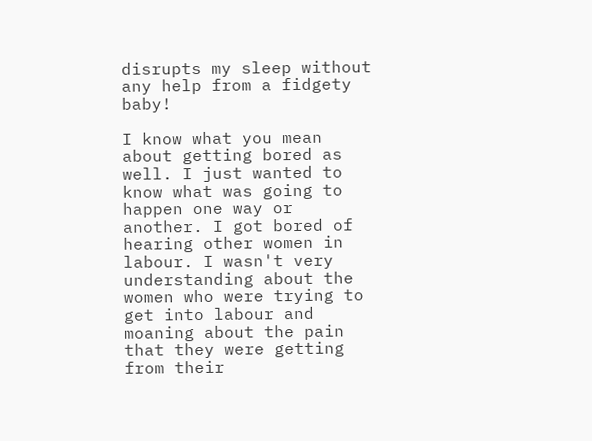disrupts my sleep without any help from a fidgety baby!

I know what you mean about getting bored as well. I just wanted to know what was going to happen one way or another. I got bored of hearing other women in labour. I wasn't very understanding about the women who were trying to get into labour and moaning about the pain that they were getting from their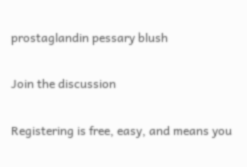prostaglandin pessary blush

Join the discussion

Registering is free, easy, and means you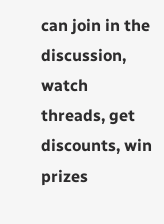can join in the discussion, watch threads, get discounts, win prizes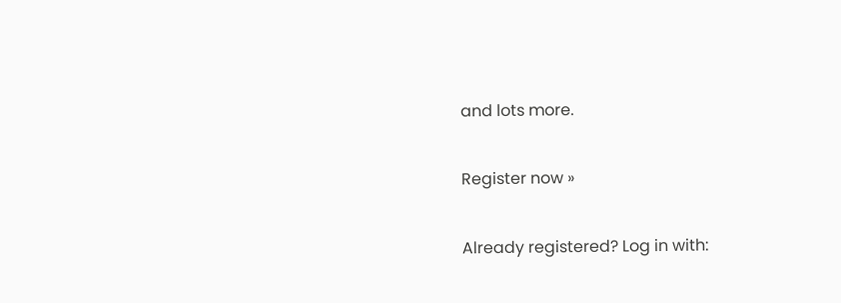and lots more.

Register now »

Already registered? Log in with: